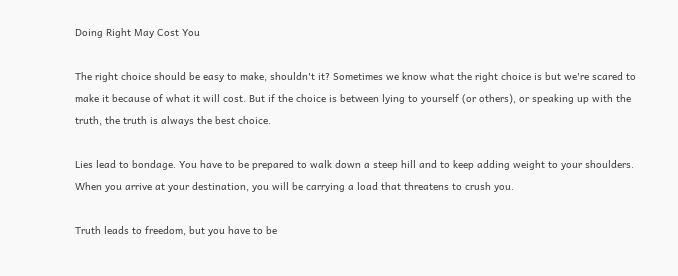Doing Right May Cost You

The right choice should be easy to make, shouldn't it? Sometimes we know what the right choice is but we're scared to make it because of what it will cost. But if the choice is between lying to yourself (or others), or speaking up with the truth, the truth is always the best choice.

Lies lead to bondage. You have to be prepared to walk down a steep hill and to keep adding weight to your shoulders. When you arrive at your destination, you will be carrying a load that threatens to crush you.

Truth leads to freedom, but you have to be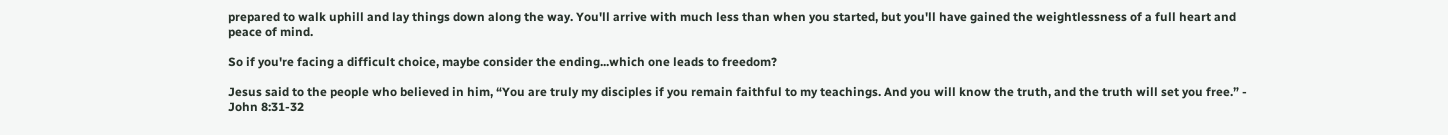prepared to walk uphill and lay things down along the way. You'll arrive with much less than when you started, but you'll have gained the weightlessness of a full heart and peace of mind.

So if you're facing a difficult choice, maybe consider the ending...which one leads to freedom?

Jesus said to the people who believed in him, “You are truly my disciples if you remain faithful to my teachings. And you will know the truth, and the truth will set you free.” - John 8:31-32